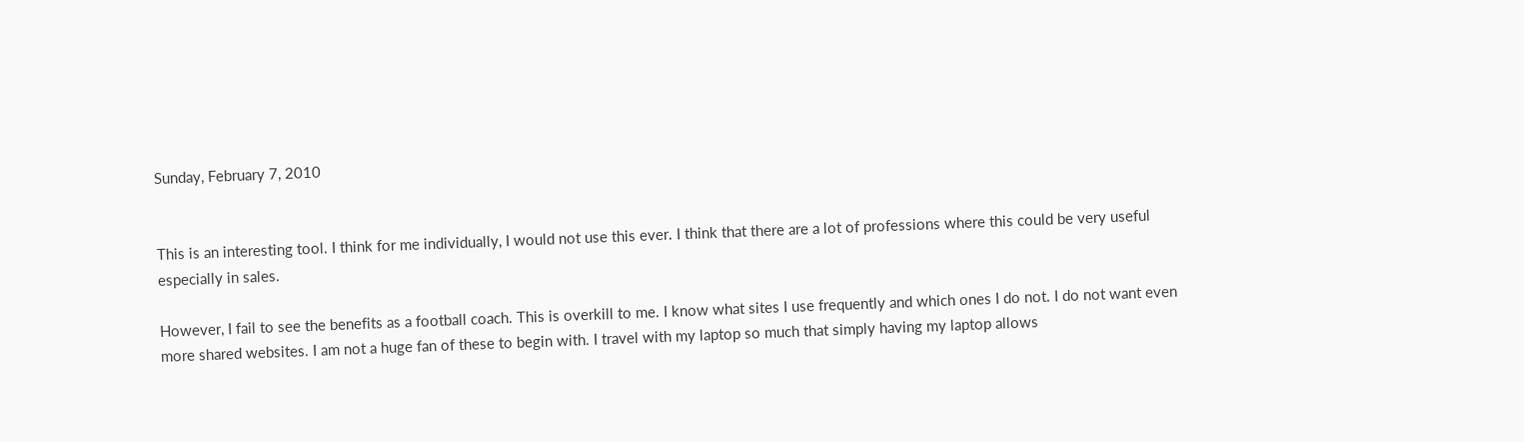Sunday, February 7, 2010


This is an interesting tool. I think for me individually, I would not use this ever. I think that there are a lot of professions where this could be very useful especially in sales.

However, I fail to see the benefits as a football coach. This is overkill to me. I know what sites I use frequently and which ones I do not. I do not want even more shared websites. I am not a huge fan of these to begin with. I travel with my laptop so much that simply having my laptop allows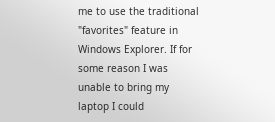me to use the traditional "favorites" feature in Windows Explorer. If for some reason I was unable to bring my laptop I could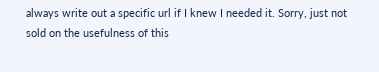always write out a specific url if I knew I needed it. Sorry, just not sold on the usefulness of this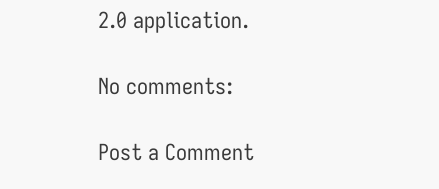2.0 application.

No comments:

Post a Comment